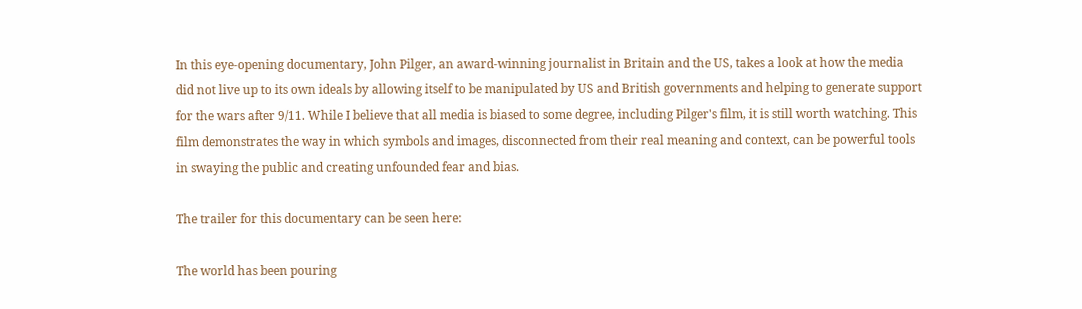In this eye-opening documentary, John Pilger, an award-winning journalist in Britain and the US, takes a look at how the media did not live up to its own ideals by allowing itself to be manipulated by US and British governments and helping to generate support for the wars after 9/11. While I believe that all media is biased to some degree, including Pilger's film, it is still worth watching. This film demonstrates the way in which symbols and images, disconnected from their real meaning and context, can be powerful tools in swaying the public and creating unfounded fear and bias.

The trailer for this documentary can be seen here:

The world has been pouring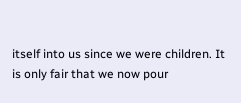itself into us since we were children. It is only fair that we now pour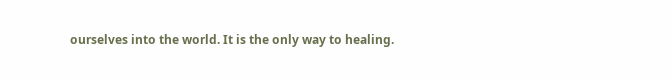ourselves into the world. It is the only way to healing.